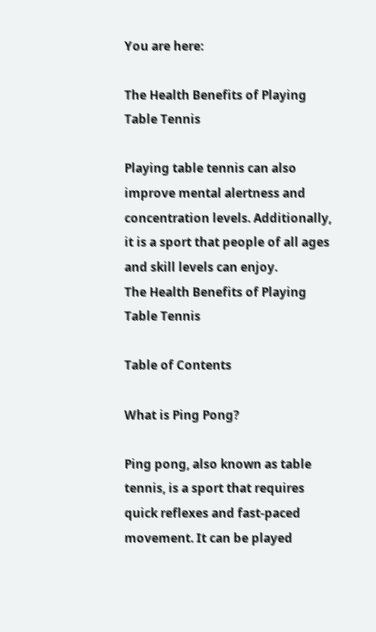You are here:

The Health Benefits of Playing Table Tennis

Playing table tennis can also improve mental alertness and concentration levels. Additionally, it is a sport that people of all ages and skill levels can enjoy.
The Health Benefits of Playing Table Tennis

Table of Contents

What is Ping Pong?

Ping pong, also known as table tennis, is a sport that requires quick reflexes and fast-paced movement. It can be played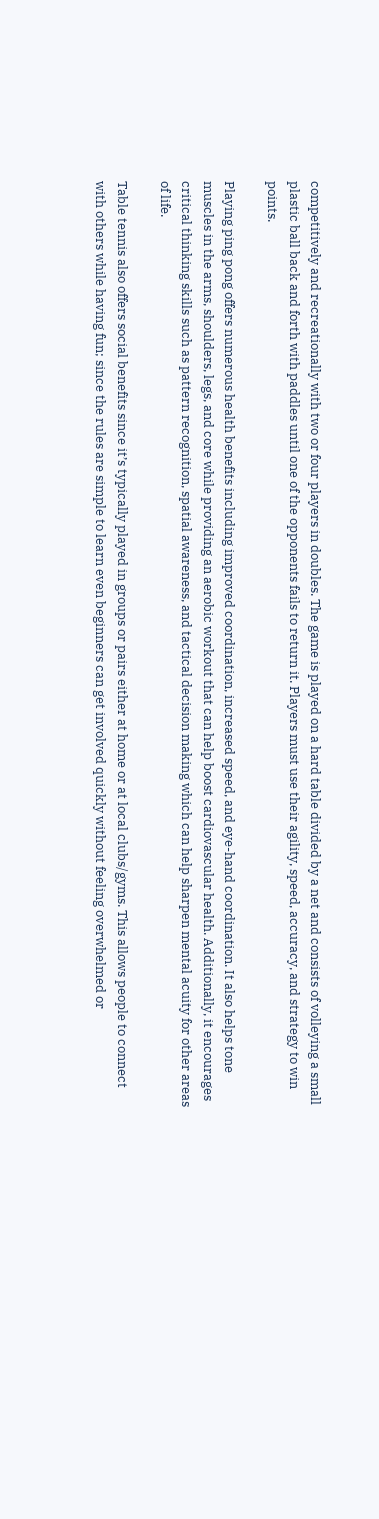competitively and recreationally with two or four players in doubles. The game is played on a hard table divided by a net and consists of volleying a small plastic ball back and forth with paddles until one of the opponents fails to return it. Players must use their agility, speed, accuracy, and strategy to win points.

Playing ping pong offers numerous health benefits including improved coordination, increased speed, and eye-hand coordination. It also helps tone muscles in the arms, shoulders, legs, and core while providing an aerobic workout that can help boost cardiovascular health. Additionally, it encourages critical thinking skills such as pattern recognition, spatial awareness, and tactical decision making which can help sharpen mental acuity for other areas of life.

Table tennis also offers social benefits since it’s typically played in groups or pairs either at home or at local clubs/gyms. This allows people to connect with others while having fun; since the rules are simple to learn even beginners can get involved quickly without feeling overwhelmed or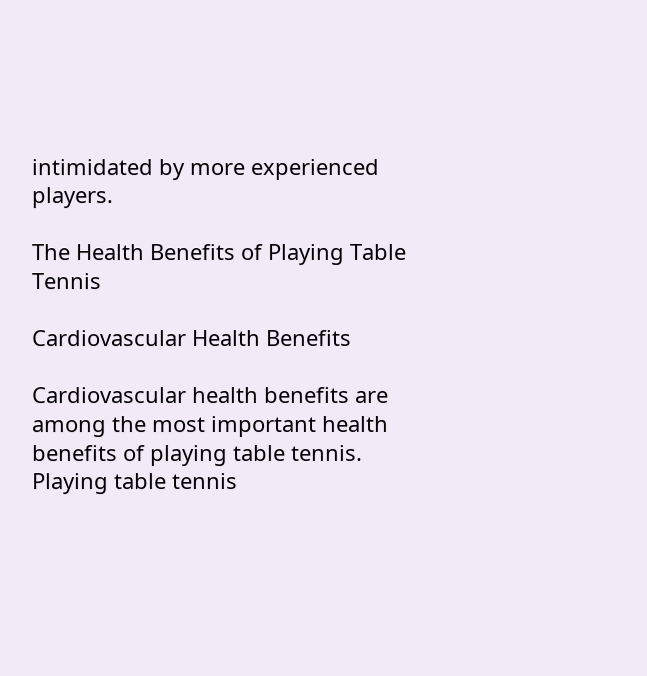intimidated by more experienced players.

The Health Benefits of Playing Table Tennis

Cardiovascular Health Benefits

Cardiovascular health benefits are among the most important health benefits of playing table tennis. Playing table tennis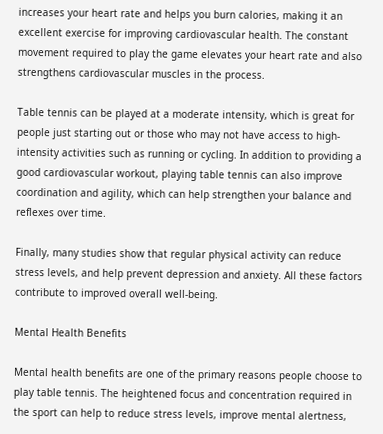increases your heart rate and helps you burn calories, making it an excellent exercise for improving cardiovascular health. The constant movement required to play the game elevates your heart rate and also strengthens cardiovascular muscles in the process.

Table tennis can be played at a moderate intensity, which is great for people just starting out or those who may not have access to high-intensity activities such as running or cycling. In addition to providing a good cardiovascular workout, playing table tennis can also improve coordination and agility, which can help strengthen your balance and reflexes over time.

Finally, many studies show that regular physical activity can reduce stress levels, and help prevent depression and anxiety. All these factors contribute to improved overall well-being.

Mental Health Benefits

Mental health benefits are one of the primary reasons people choose to play table tennis. The heightened focus and concentration required in the sport can help to reduce stress levels, improve mental alertness,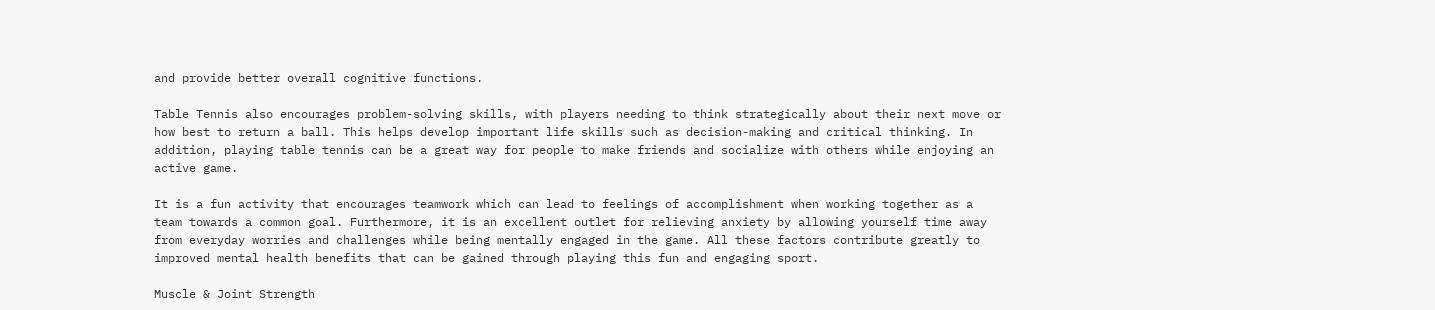and provide better overall cognitive functions.

Table Tennis also encourages problem-solving skills, with players needing to think strategically about their next move or how best to return a ball. This helps develop important life skills such as decision-making and critical thinking. In addition, playing table tennis can be a great way for people to make friends and socialize with others while enjoying an active game.

It is a fun activity that encourages teamwork which can lead to feelings of accomplishment when working together as a team towards a common goal. Furthermore, it is an excellent outlet for relieving anxiety by allowing yourself time away from everyday worries and challenges while being mentally engaged in the game. All these factors contribute greatly to improved mental health benefits that can be gained through playing this fun and engaging sport.

Muscle & Joint Strength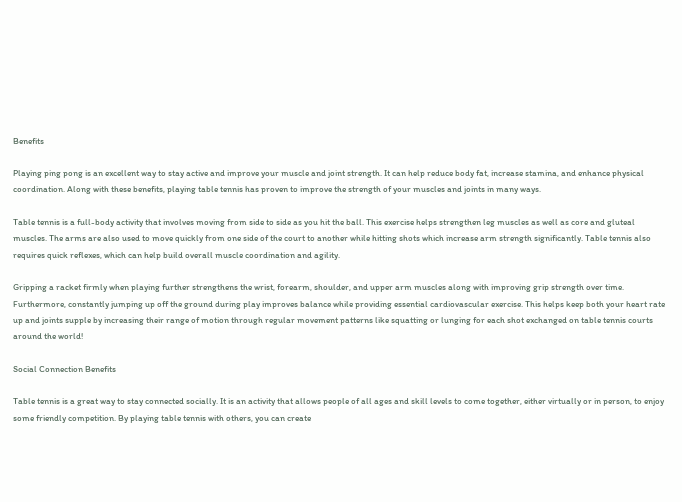Benefits

Playing ping pong is an excellent way to stay active and improve your muscle and joint strength. It can help reduce body fat, increase stamina, and enhance physical coordination. Along with these benefits, playing table tennis has proven to improve the strength of your muscles and joints in many ways.

Table tennis is a full-body activity that involves moving from side to side as you hit the ball. This exercise helps strengthen leg muscles as well as core and gluteal muscles. The arms are also used to move quickly from one side of the court to another while hitting shots which increase arm strength significantly. Table tennis also requires quick reflexes, which can help build overall muscle coordination and agility.

Gripping a racket firmly when playing further strengthens the wrist, forearm, shoulder, and upper arm muscles along with improving grip strength over time. Furthermore, constantly jumping up off the ground during play improves balance while providing essential cardiovascular exercise. This helps keep both your heart rate up and joints supple by increasing their range of motion through regular movement patterns like squatting or lunging for each shot exchanged on table tennis courts around the world!

Social Connection Benefits

Table tennis is a great way to stay connected socially. It is an activity that allows people of all ages and skill levels to come together, either virtually or in person, to enjoy some friendly competition. By playing table tennis with others, you can create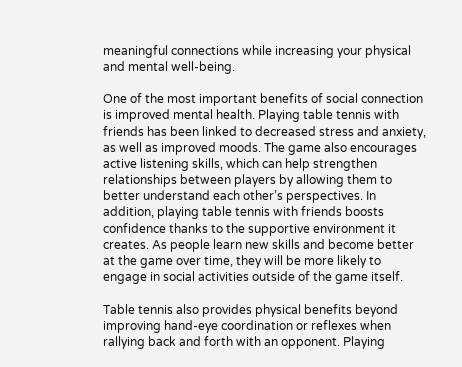meaningful connections while increasing your physical and mental well-being.

One of the most important benefits of social connection is improved mental health. Playing table tennis with friends has been linked to decreased stress and anxiety, as well as improved moods. The game also encourages active listening skills, which can help strengthen relationships between players by allowing them to better understand each other’s perspectives. In addition, playing table tennis with friends boosts confidence thanks to the supportive environment it creates. As people learn new skills and become better at the game over time, they will be more likely to engage in social activities outside of the game itself.

Table tennis also provides physical benefits beyond improving hand-eye coordination or reflexes when rallying back and forth with an opponent. Playing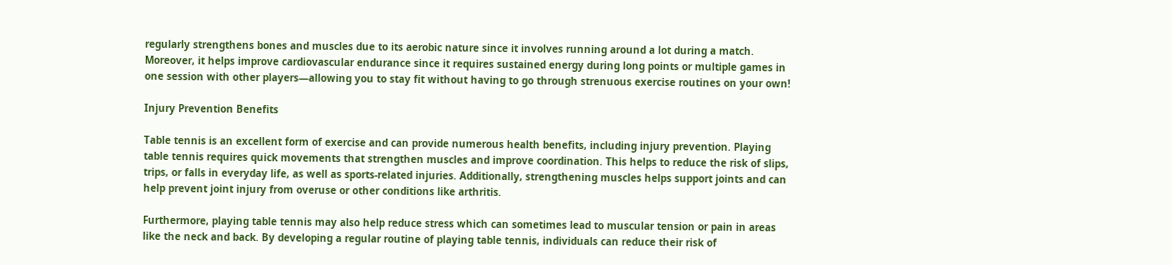regularly strengthens bones and muscles due to its aerobic nature since it involves running around a lot during a match. Moreover, it helps improve cardiovascular endurance since it requires sustained energy during long points or multiple games in one session with other players—allowing you to stay fit without having to go through strenuous exercise routines on your own!

Injury Prevention Benefits

Table tennis is an excellent form of exercise and can provide numerous health benefits, including injury prevention. Playing table tennis requires quick movements that strengthen muscles and improve coordination. This helps to reduce the risk of slips, trips, or falls in everyday life, as well as sports-related injuries. Additionally, strengthening muscles helps support joints and can help prevent joint injury from overuse or other conditions like arthritis.

Furthermore, playing table tennis may also help reduce stress which can sometimes lead to muscular tension or pain in areas like the neck and back. By developing a regular routine of playing table tennis, individuals can reduce their risk of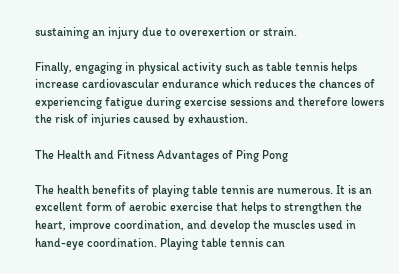sustaining an injury due to overexertion or strain.

Finally, engaging in physical activity such as table tennis helps increase cardiovascular endurance which reduces the chances of experiencing fatigue during exercise sessions and therefore lowers the risk of injuries caused by exhaustion.

The Health and Fitness Advantages of Ping Pong

The health benefits of playing table tennis are numerous. It is an excellent form of aerobic exercise that helps to strengthen the heart, improve coordination, and develop the muscles used in hand-eye coordination. Playing table tennis can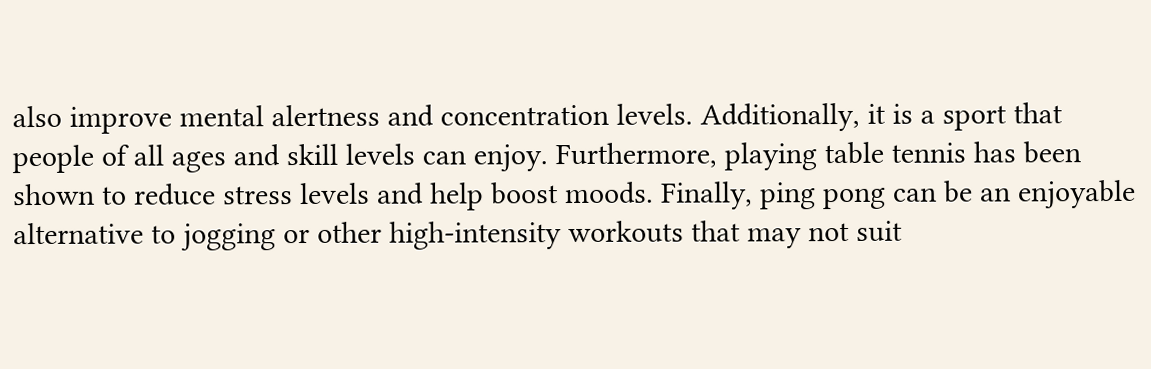also improve mental alertness and concentration levels. Additionally, it is a sport that people of all ages and skill levels can enjoy. Furthermore, playing table tennis has been shown to reduce stress levels and help boost moods. Finally, ping pong can be an enjoyable alternative to jogging or other high-intensity workouts that may not suit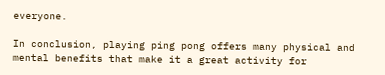everyone.

In conclusion, playing ping pong offers many physical and mental benefits that make it a great activity for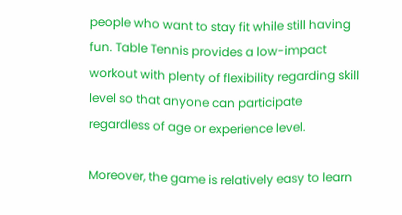people who want to stay fit while still having fun. Table Tennis provides a low-impact workout with plenty of flexibility regarding skill level so that anyone can participate regardless of age or experience level.

Moreover, the game is relatively easy to learn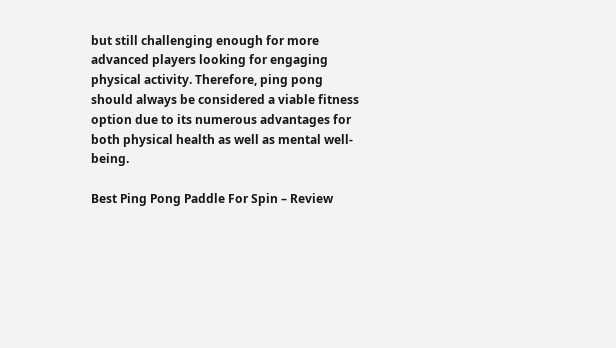but still challenging enough for more advanced players looking for engaging physical activity. Therefore, ping pong should always be considered a viable fitness option due to its numerous advantages for both physical health as well as mental well-being.

Best Ping Pong Paddle For Spin – Review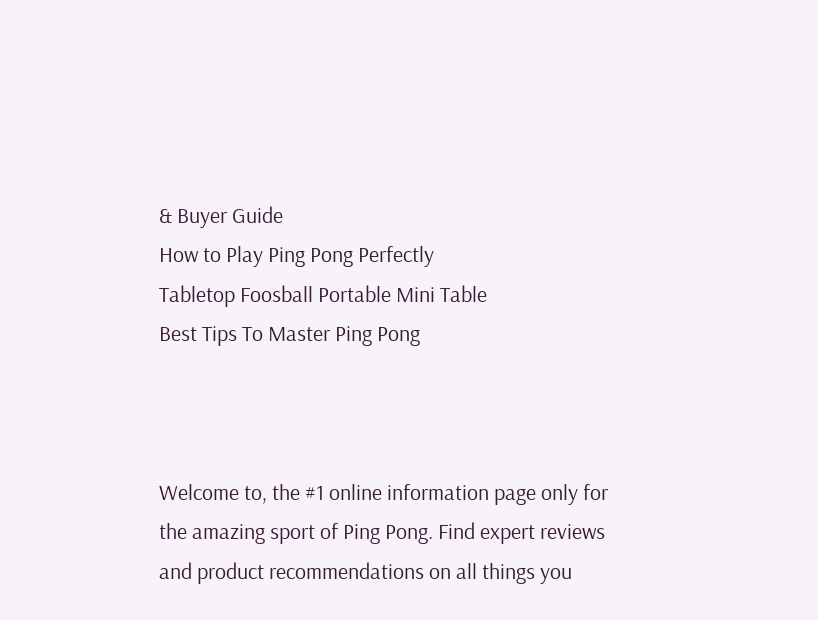& Buyer Guide
How to Play Ping Pong Perfectly
Tabletop Foosball Portable Mini Table
Best Tips To Master Ping Pong



Welcome to, the #1 online information page only for the amazing sport of Ping Pong. Find expert reviews and product recommendations on all things you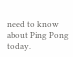need to know about Ping Pong today.